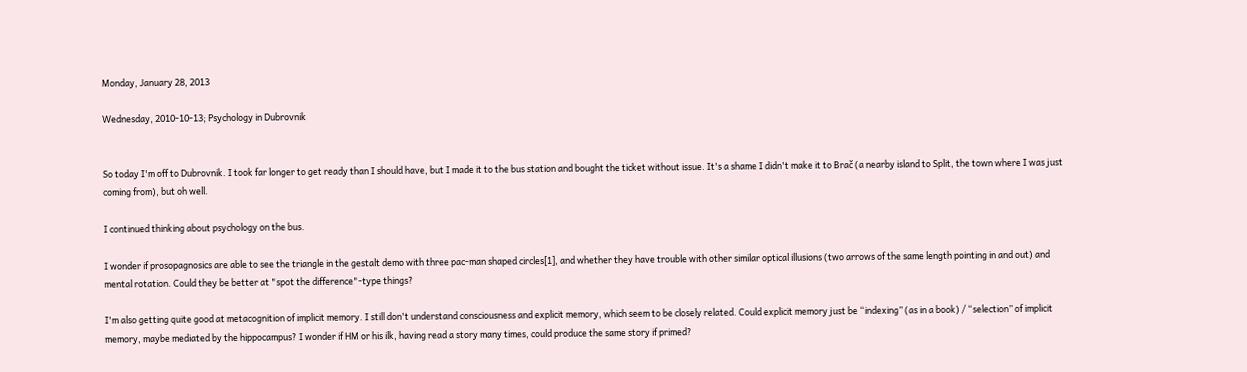Monday, January 28, 2013

Wednesday, 2010-10-13; Psychology in Dubrovnik


So today I'm off to Dubrovnik. I took far longer to get ready than I should have, but I made it to the bus station and bought the ticket without issue. It's a shame I didn't make it to Brač (a nearby island to Split, the town where I was just coming from), but oh well.

I continued thinking about psychology on the bus.

I wonder if prosopagnosics are able to see the triangle in the gestalt demo with three pac-man shaped circles[1], and whether they have trouble with other similar optical illusions (two arrows of the same length pointing in and out) and mental rotation. Could they be better at "spot the difference"-type things?

I'm also getting quite good at metacognition of implicit memory. I still don't understand consciousness and explicit memory, which seem to be closely related. Could explicit memory just be “indexing” (as in a book) / “selection” of implicit memory, maybe mediated by the hippocampus? I wonder if HM or his ilk, having read a story many times, could produce the same story if primed?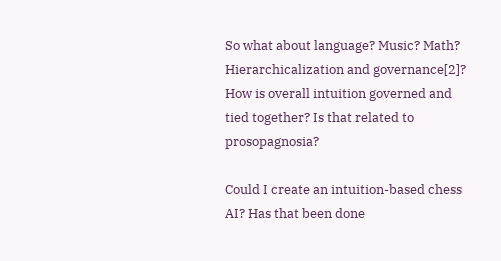So what about language? Music? Math? Hierarchicalization and governance[2]? How is overall intuition governed and tied together? Is that related to prosopagnosia?

Could I create an intuition-based chess AI? Has that been done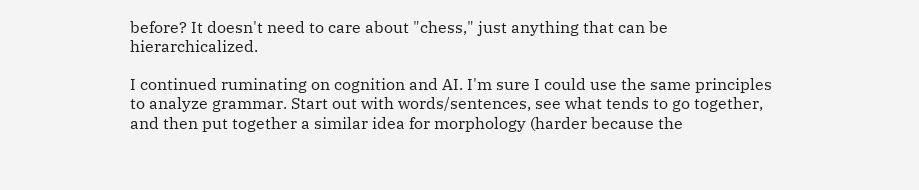before? It doesn't need to care about "chess," just anything that can be hierarchicalized.

I continued ruminating on cognition and AI. I'm sure I could use the same principles to analyze grammar. Start out with words/sentences, see what tends to go together, and then put together a similar idea for morphology (harder because the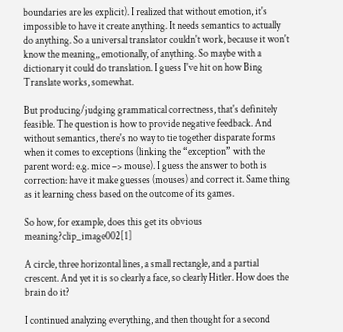boundaries are les explicit). I realized that without emotion, it's impossible to have it create anything. It needs semantics to actually do anything. So a universal translator couldn't work, because it won't know the meaning,, emotionally, of anything. So maybe with a dictionary it could do translation. I guess I've hit on how Bing Translate works, somewhat.

But producing/judging grammatical correctness, that's definitely feasible. The question is how to provide negative feedback. And without semantics, there's no way to tie together disparate forms when it comes to exceptions (linking the “exception” with the parent word: e.g. mice –> mouse). I guess the answer to both is correction: have it make guesses (mouses) and correct it. Same thing as it learning chess based on the outcome of its games.

So how, for example, does this get its obvious meaning?clip_image002[1]

A circle, three horizontal lines, a small rectangle, and a partial crescent. And yet it is so clearly a face, so clearly Hitler. How does the brain do it?

I continued analyzing everything, and then thought for a second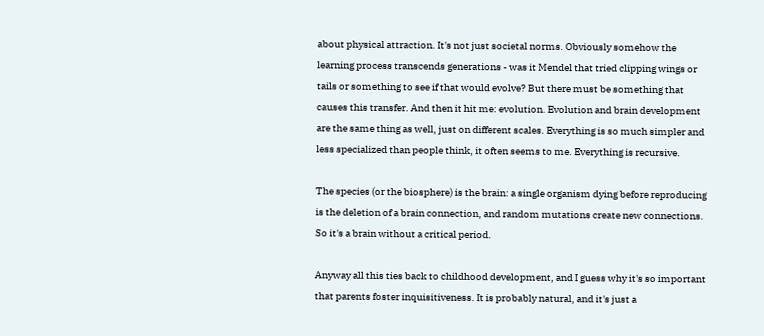about physical attraction. It's not just societal norms. Obviously somehow the learning process transcends generations - was it Mendel that tried clipping wings or tails or something to see if that would evolve? But there must be something that causes this transfer. And then it hit me: evolution. Evolution and brain development are the same thing as well, just on different scales. Everything is so much simpler and less specialized than people think, it often seems to me. Everything is recursive.

The species (or the biosphere) is the brain: a single organism dying before reproducing is the deletion of a brain connection, and random mutations create new connections. So it's a brain without a critical period.

Anyway all this ties back to childhood development, and I guess why it's so important that parents foster inquisitiveness. It is probably natural, and it's just a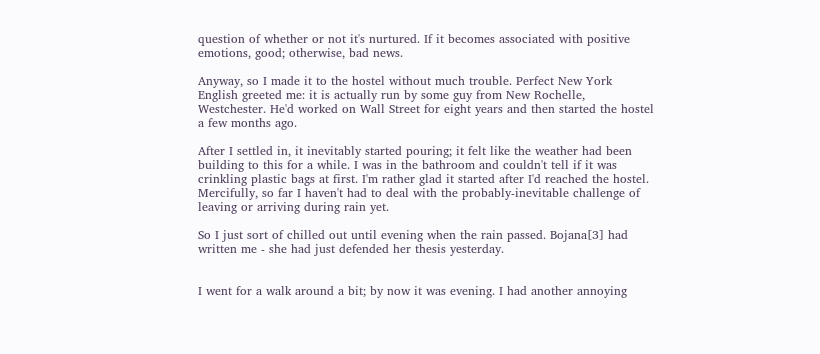question of whether or not it's nurtured. If it becomes associated with positive emotions, good; otherwise, bad news.

Anyway, so I made it to the hostel without much trouble. Perfect New York English greeted me: it is actually run by some guy from New Rochelle, Westchester. He'd worked on Wall Street for eight years and then started the hostel a few months ago.

After I settled in, it inevitably started pouring; it felt like the weather had been building to this for a while. I was in the bathroom and couldn't tell if it was crinkling plastic bags at first. I'm rather glad it started after I'd reached the hostel. Mercifully, so far I haven't had to deal with the probably-inevitable challenge of leaving or arriving during rain yet.

So I just sort of chilled out until evening when the rain passed. Bojana[3] had written me - she had just defended her thesis yesterday.


I went for a walk around a bit; by now it was evening. I had another annoying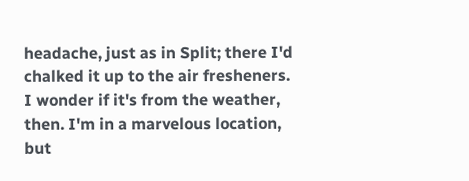headache, just as in Split; there I'd chalked it up to the air fresheners. I wonder if it's from the weather, then. I'm in a marvelous location, but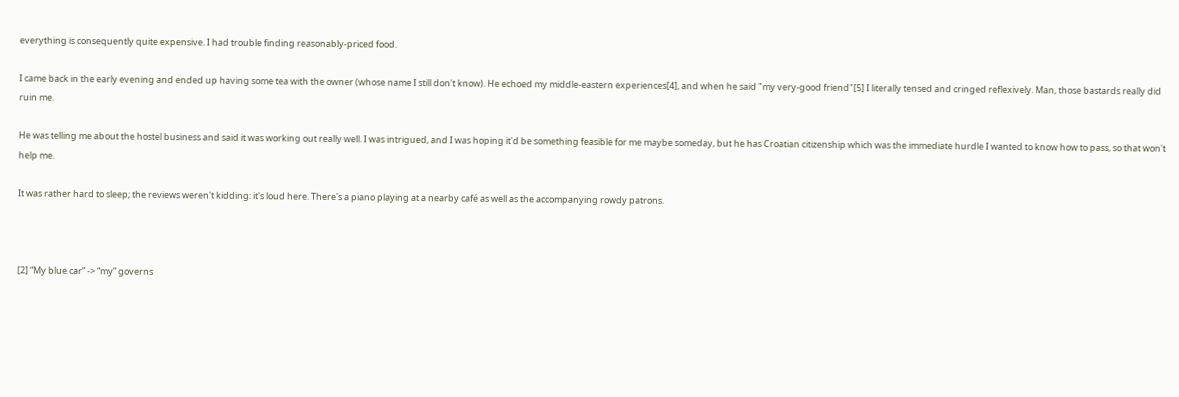everything is consequently quite expensive. I had trouble finding reasonably-priced food.

I came back in the early evening and ended up having some tea with the owner (whose name I still don't know). He echoed my middle-eastern experiences[4], and when he said "my very-good friend"[5] I literally tensed and cringed reflexively. Man, those bastards really did ruin me.

He was telling me about the hostel business and said it was working out really well. I was intrigued, and I was hoping it'd be something feasible for me maybe someday, but he has Croatian citizenship which was the immediate hurdle I wanted to know how to pass, so that won't help me.

It was rather hard to sleep; the reviews weren't kidding: it's loud here. There's a piano playing at a nearby café as well as the accompanying rowdy patrons.



[2] “My blue car” -> “my” governs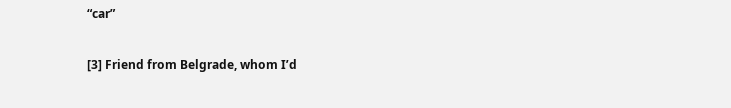“car”

[3] Friend from Belgrade, whom I’d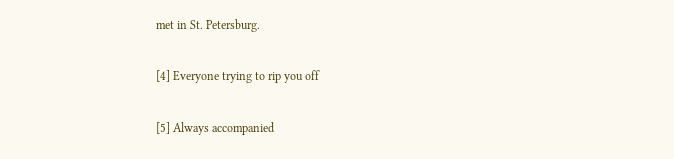met in St. Petersburg.

[4] Everyone trying to rip you off

[5] Always accompanied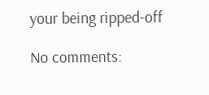your being ripped-off

No comments: